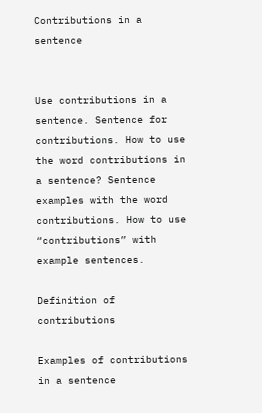Contributions in a sentence


Use contributions in a sentence. Sentence for contributions. How to use the word contributions in a sentence? Sentence examples with the word contributions. How to use “contributions” with example sentences.

Definition of contributions

Examples of contributions in a sentence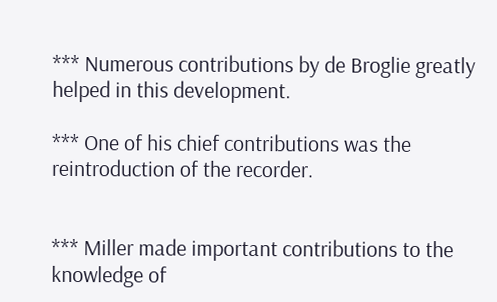*** Numerous contributions by de Broglie greatly helped in this development.

*** One of his chief contributions was the reintroduction of the recorder.


*** Miller made important contributions to the knowledge of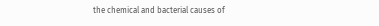the chemical and bacterial causes of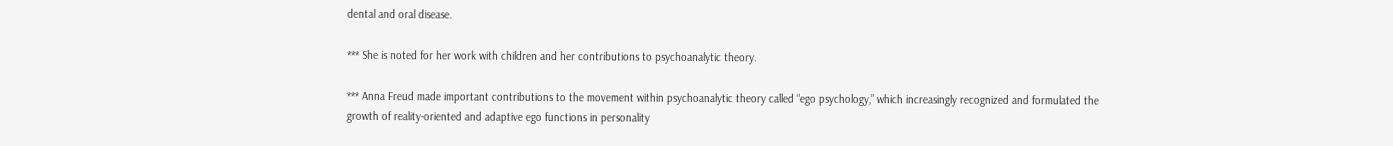dental and oral disease.

*** She is noted for her work with children and her contributions to psychoanalytic theory.

*** Anna Freud made important contributions to the movement within psychoanalytic theory called “ego psychology,” which increasingly recognized and formulated the growth of reality-oriented and adaptive ego functions in personality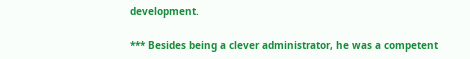development.

*** Besides being a clever administrator, he was a competent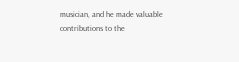musician, and he made valuable contributions to the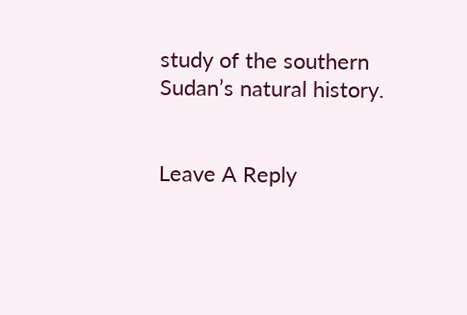study of the southern Sudan’s natural history.


Leave A Reply